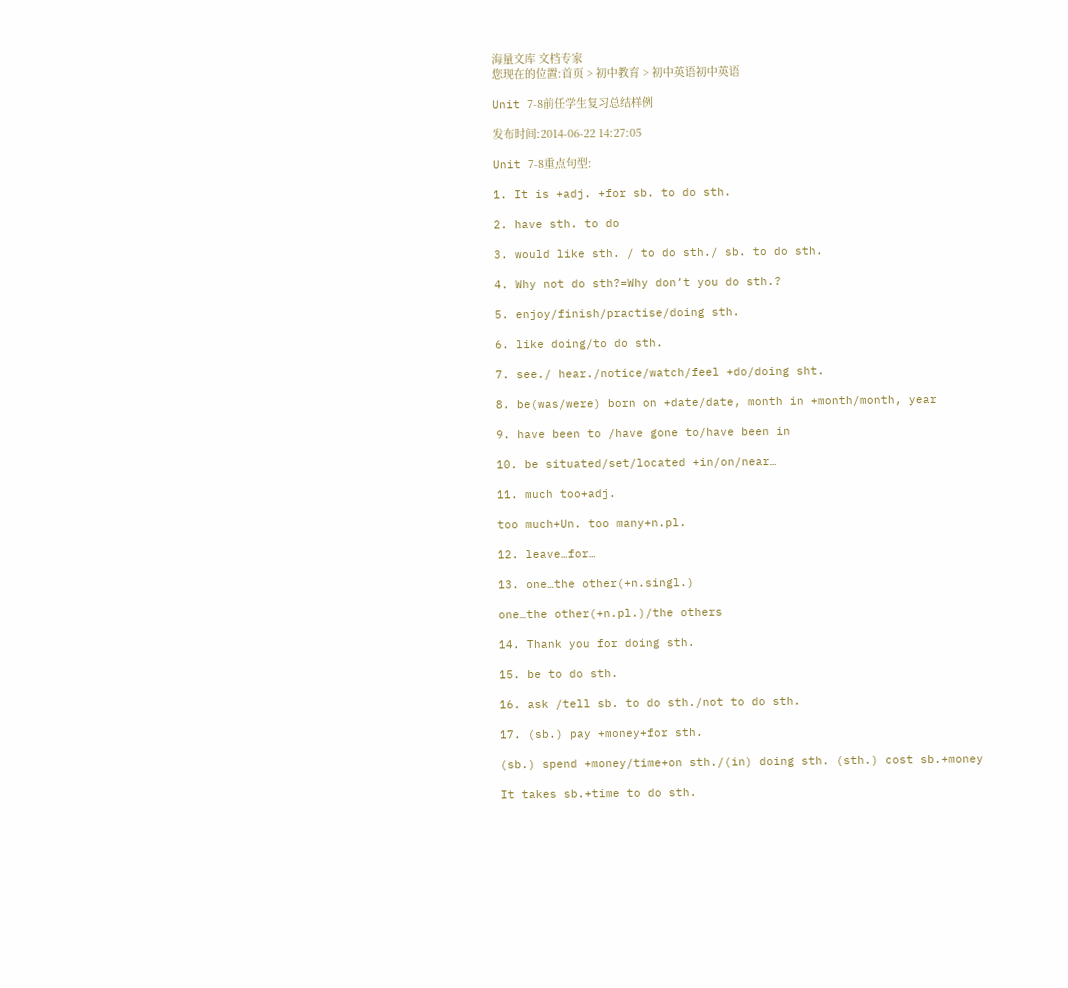海量文库 文档专家
您现在的位置:首页 > 初中教育 > 初中英语初中英语

Unit 7-8前任学生复习总结样例

发布时间:2014-06-22 14:27:05

Unit 7-8重点句型:

1. It is +adj. +for sb. to do sth.

2. have sth. to do

3. would like sth. / to do sth./ sb. to do sth.

4. Why not do sth?=Why don’t you do sth.?

5. enjoy/finish/practise/doing sth.

6. like doing/to do sth.

7. see./ hear./notice/watch/feel +do/doing sht.

8. be(was/were) born on +date/date, month in +month/month, year

9. have been to /have gone to/have been in

10. be situated/set/located +in/on/near…

11. much too+adj.

too much+Un. too many+n.pl.

12. leave…for…

13. one…the other(+n.singl.)

one…the other(+n.pl.)/the others

14. Thank you for doing sth.

15. be to do sth.

16. ask /tell sb. to do sth./not to do sth.

17. (sb.) pay +money+for sth.

(sb.) spend +money/time+on sth./(in) doing sth. (sth.) cost sb.+money

It takes sb.+time to do sth.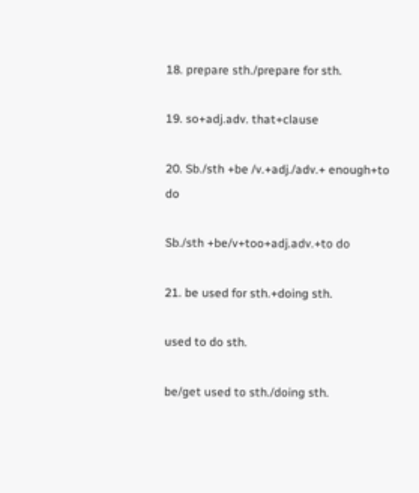18. prepare sth./prepare for sth.

19. so+adj.adv. that+clause

20. Sb./sth +be /v.+adj./adv.+ enough+to do

Sb./sth +be/v+too+adj.adv.+to do

21. be used for sth.+doing sth.

used to do sth.

be/get used to sth./doing sth.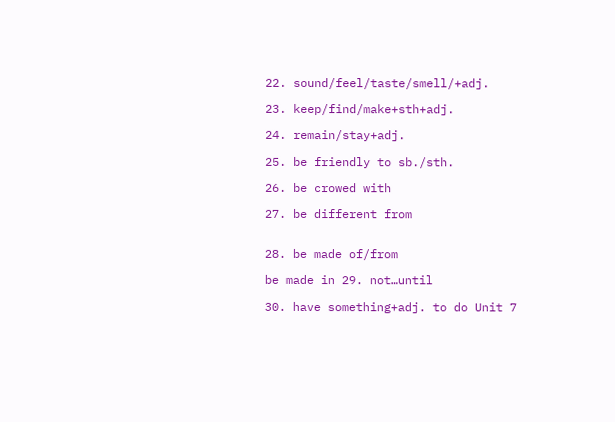22. sound/feel/taste/smell/+adj.

23. keep/find/make+sth+adj.

24. remain/stay+adj.

25. be friendly to sb./sth.

26. be crowed with

27. be different from


28. be made of/from

be made in 29. not…until

30. have something+adj. to do Unit 7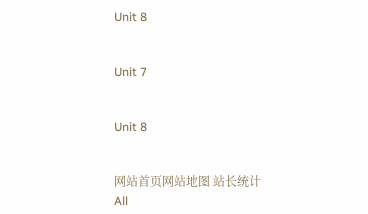Unit 8


Unit 7


Unit 8


网站首页网站地图 站长统计
All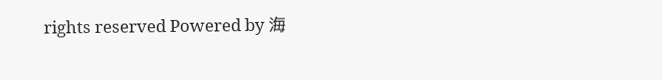rights reserved Powered by 海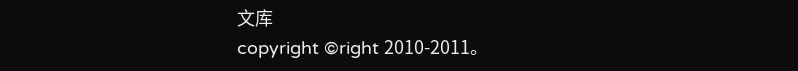文库
copyright ©right 2010-2011。